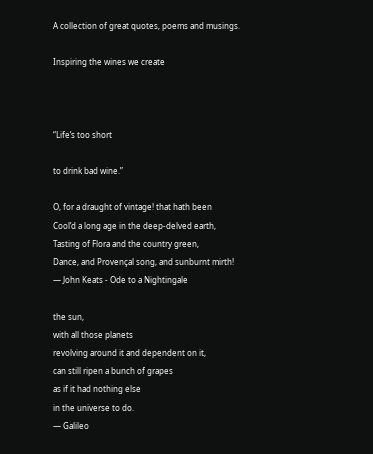A collection of great quotes, poems and musings.

Inspiring the wines we create



“Life’s too short

to drink bad wine.”

O, for a draught of vintage! that hath been
Cool’d a long age in the deep-delved earth,
Tasting of Flora and the country green,
Dance, and Provençal song, and sunburnt mirth!
— John Keats - Ode to a Nightingale

the sun,
with all those planets
revolving around it and dependent on it,
can still ripen a bunch of grapes
as if it had nothing else
in the universe to do.
— Galileo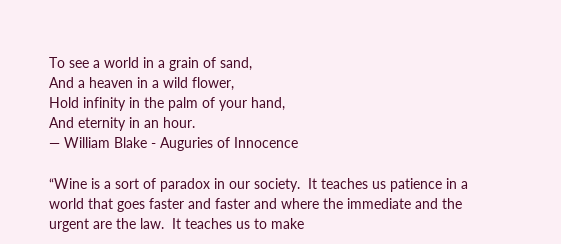To see a world in a grain of sand,
And a heaven in a wild flower,
Hold infinity in the palm of your hand,
And eternity in an hour.
— William Blake - Auguries of Innocence

“Wine is a sort of paradox in our society.  It teaches us patience in a world that goes faster and faster and where the immediate and the urgent are the law.  It teaches us to make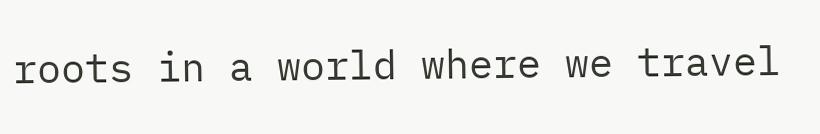roots in a world where we travel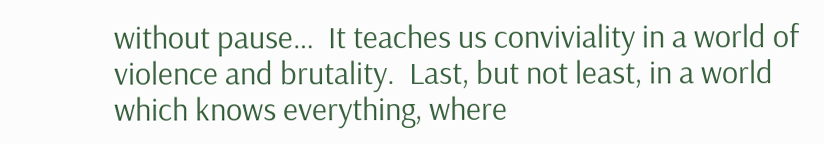without pause…  It teaches us conviviality in a world of violence and brutality.  Last, but not least, in a world which knows everything, where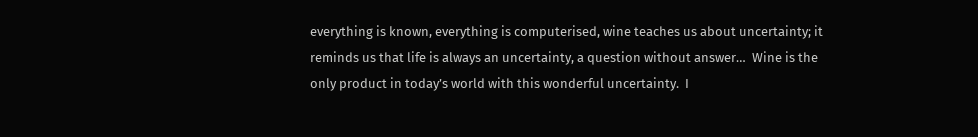everything is known, everything is computerised, wine teaches us about uncertainty; it reminds us that life is always an uncertainty, a question without answer…  Wine is the only product in today’s world with this wonderful uncertainty.  I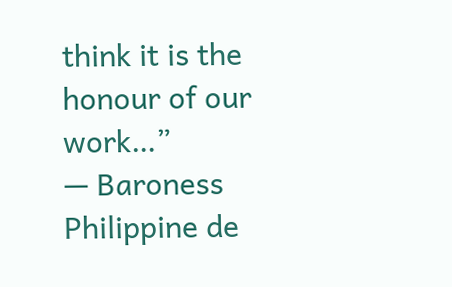think it is the honour of our work…”
— Baroness Philippine de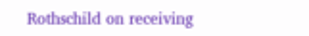Rothschild on receiving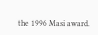the 1996 Masi award.